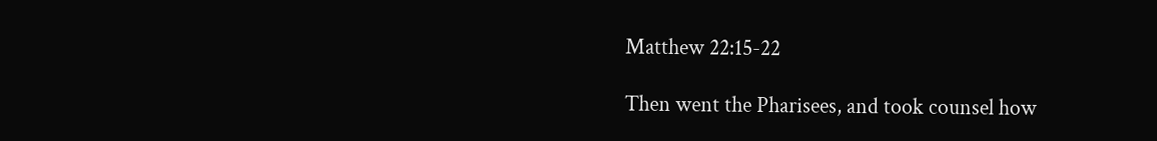Matthew 22:15-22

Then went the Pharisees, and took counsel how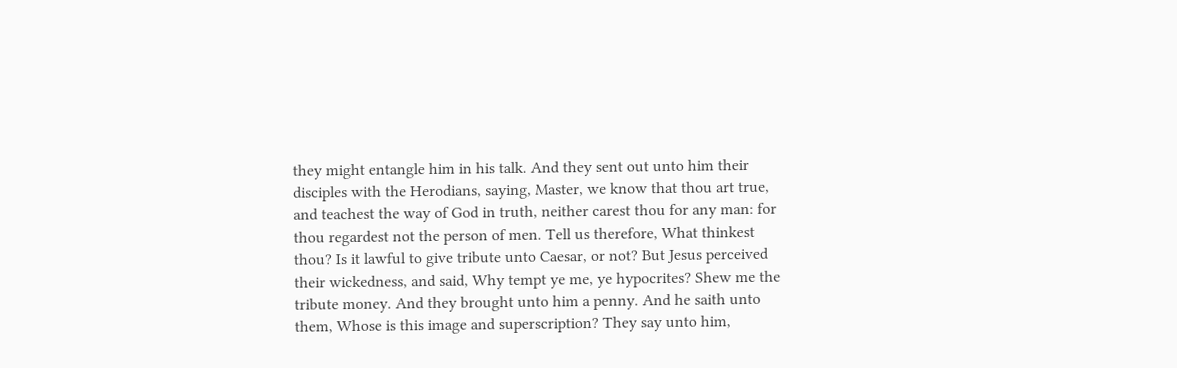they might entangle him in his talk. And they sent out unto him their disciples with the Herodians, saying, Master, we know that thou art true, and teachest the way of God in truth, neither carest thou for any man: for thou regardest not the person of men. Tell us therefore, What thinkest thou? Is it lawful to give tribute unto Caesar, or not? But Jesus perceived their wickedness, and said, Why tempt ye me, ye hypocrites? Shew me the tribute money. And they brought unto him a penny. And he saith unto them, Whose is this image and superscription? They say unto him,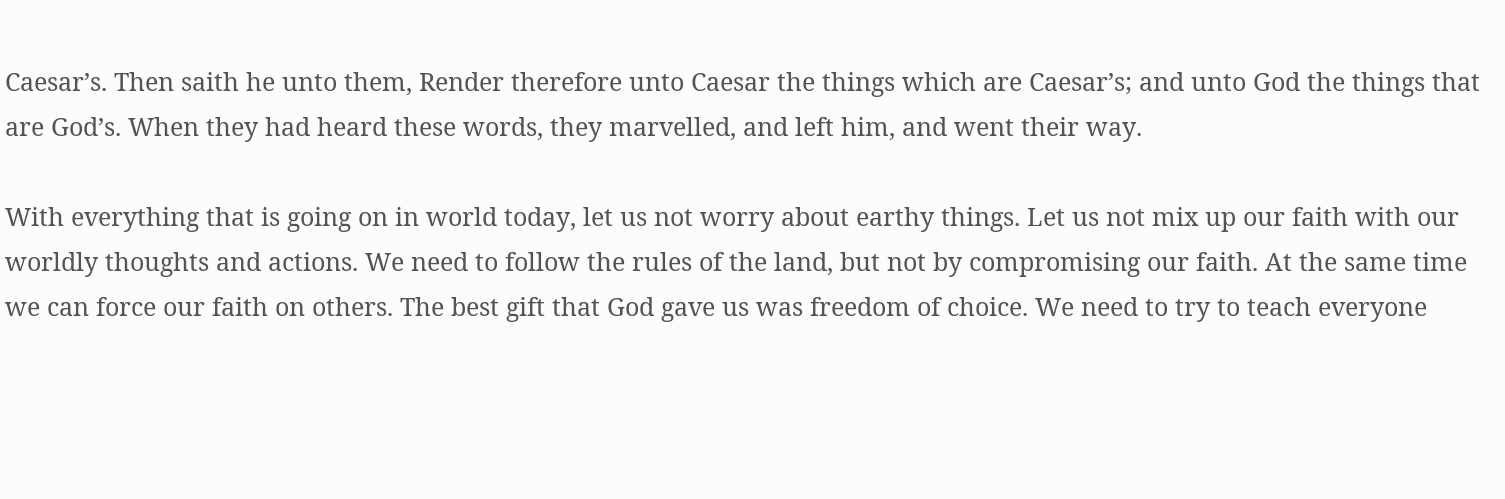Caesar’s. Then saith he unto them, Render therefore unto Caesar the things which are Caesar’s; and unto God the things that are God’s. When they had heard these words, they marvelled, and left him, and went their way.

With everything that is going on in world today, let us not worry about earthy things. Let us not mix up our faith with our worldly thoughts and actions. We need to follow the rules of the land, but not by compromising our faith. At the same time we can force our faith on others. The best gift that God gave us was freedom of choice. We need to try to teach everyone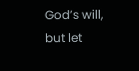God’s will, but let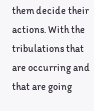them decide their actions. With the tribulations that are occurring and that are going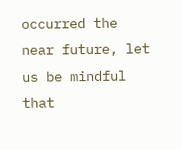occurred the near future, let us be mindful that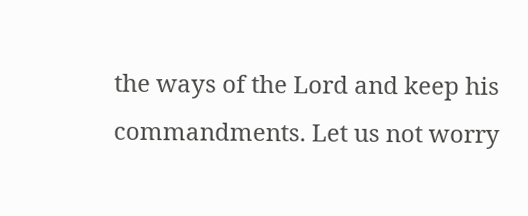the ways of the Lord and keep his commandments. Let us not worry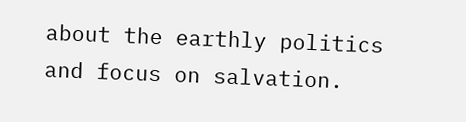about the earthly politics and focus on salvation.